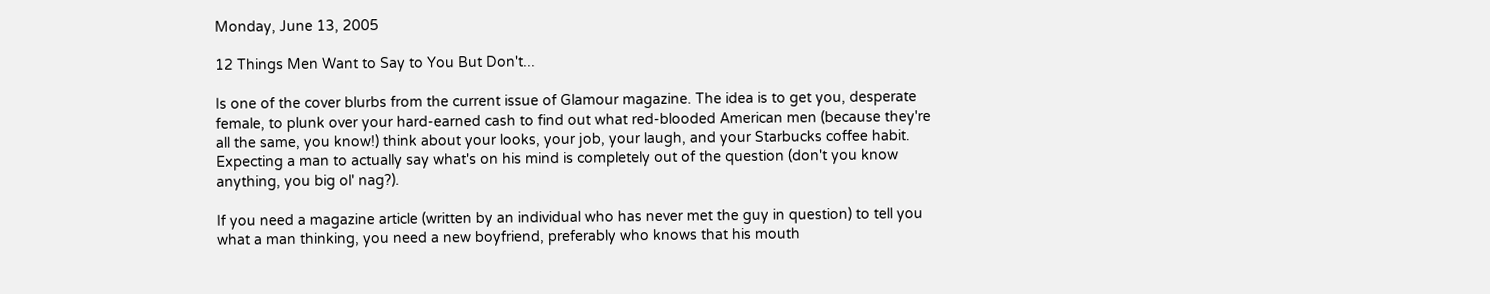Monday, June 13, 2005

12 Things Men Want to Say to You But Don't...

Is one of the cover blurbs from the current issue of Glamour magazine. The idea is to get you, desperate female, to plunk over your hard-earned cash to find out what red-blooded American men (because they're all the same, you know!) think about your looks, your job, your laugh, and your Starbucks coffee habit. Expecting a man to actually say what's on his mind is completely out of the question (don't you know anything, you big ol' nag?).

If you need a magazine article (written by an individual who has never met the guy in question) to tell you what a man thinking, you need a new boyfriend, preferably who knows that his mouth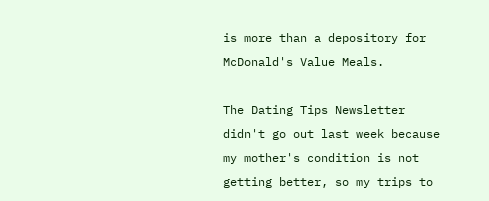is more than a depository for McDonald's Value Meals.

The Dating Tips Newsletter didn't go out last week because my mother's condition is not getting better, so my trips to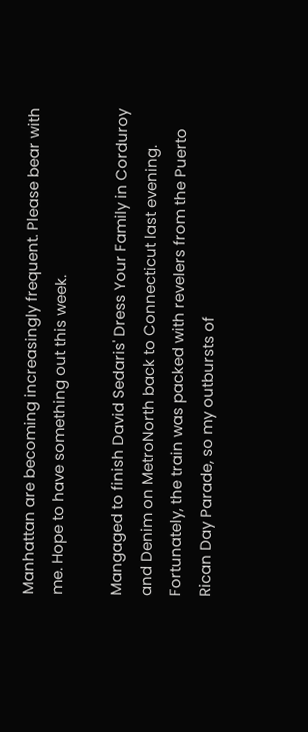Manhattan are becoming increasingly frequent. Please bear with me. Hope to have something out this week.

Mangaged to finish David Sedaris' Dress Your Family in Corduroy and Denim on MetroNorth back to Connecticut last evening. Fortunately, the train was packed with revelers from the Puerto Rican Day Parade, so my outbursts of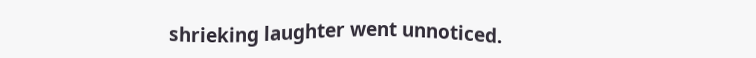shrieking laughter went unnoticed.